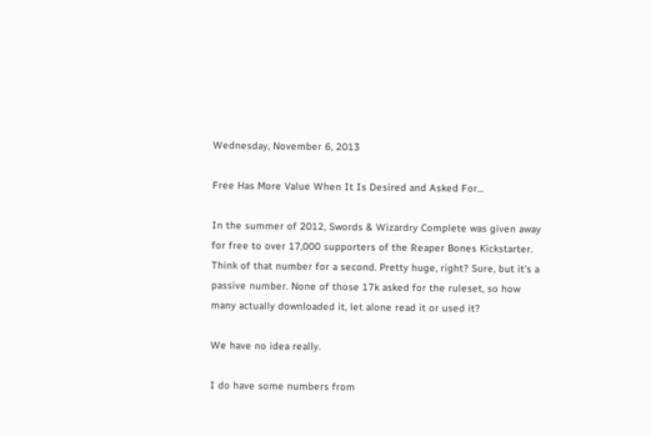Wednesday, November 6, 2013

Free Has More Value When It Is Desired and Asked For...

In the summer of 2012, Swords & Wizardry Complete was given away for free to over 17,000 supporters of the Reaper Bones Kickstarter. Think of that number for a second. Pretty huge, right? Sure, but it's a passive number. None of those 17k asked for the ruleset, so how many actually downloaded it, let alone read it or used it?

We have no idea really.

I do have some numbers from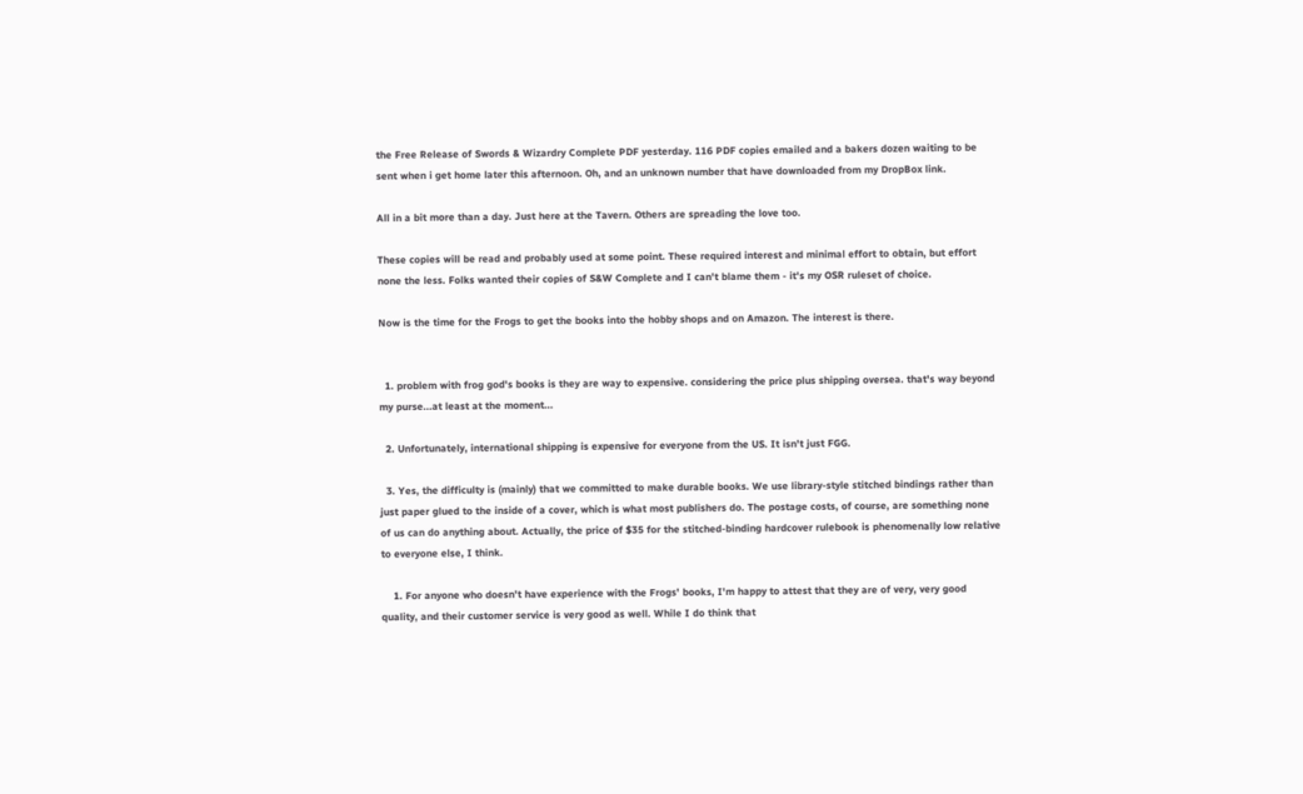the Free Release of Swords & Wizardry Complete PDF yesterday. 116 PDF copies emailed and a bakers dozen waiting to be sent when i get home later this afternoon. Oh, and an unknown number that have downloaded from my DropBox link.

All in a bit more than a day. Just here at the Tavern. Others are spreading the love too.

These copies will be read and probably used at some point. These required interest and minimal effort to obtain, but effort none the less. Folks wanted their copies of S&W Complete and I can't blame them - it's my OSR ruleset of choice.

Now is the time for the Frogs to get the books into the hobby shops and on Amazon. The interest is there.


  1. problem with frog god's books is they are way to expensive. considering the price plus shipping oversea. that's way beyond my purse...at least at the moment...

  2. Unfortunately, international shipping is expensive for everyone from the US. It isn't just FGG.

  3. Yes, the difficulty is (mainly) that we committed to make durable books. We use library-style stitched bindings rather than just paper glued to the inside of a cover, which is what most publishers do. The postage costs, of course, are something none of us can do anything about. Actually, the price of $35 for the stitched-binding hardcover rulebook is phenomenally low relative to everyone else, I think.

    1. For anyone who doesn't have experience with the Frogs' books, I'm happy to attest that they are of very, very good quality, and their customer service is very good as well. While I do think that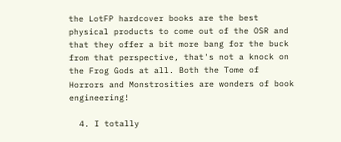the LotFP hardcover books are the best physical products to come out of the OSR and that they offer a bit more bang for the buck from that perspective, that's not a knock on the Frog Gods at all. Both the Tome of Horrors and Monstrosities are wonders of book engineering!

  4. I totally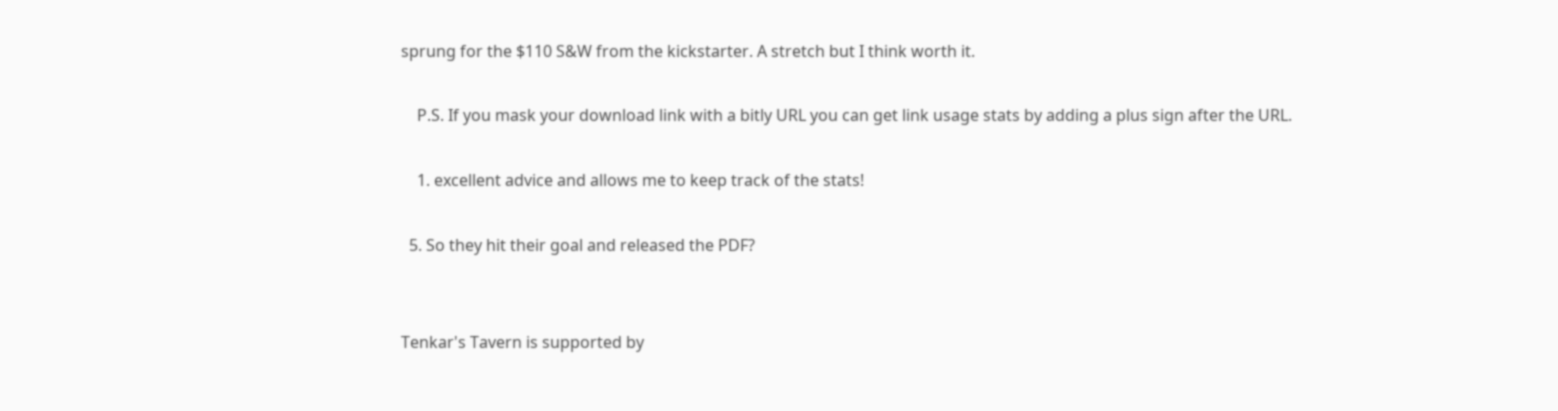sprung for the $110 S&W from the kickstarter. A stretch but I think worth it.

    P.S. If you mask your download link with a bitly URL you can get link usage stats by adding a plus sign after the URL.

    1. excellent advice and allows me to keep track of the stats!

  5. So they hit their goal and released the PDF?


Tenkar's Tavern is supported by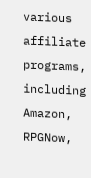various affiliate programs, including Amazon, RPGNow,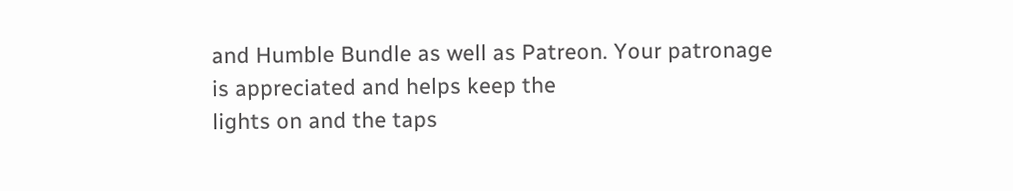and Humble Bundle as well as Patreon. Your patronage is appreciated and helps keep the
lights on and the taps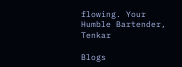flowing. Your Humble Bartender, Tenkar

Blogs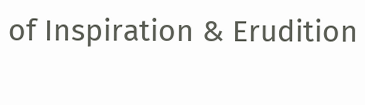of Inspiration & Erudition